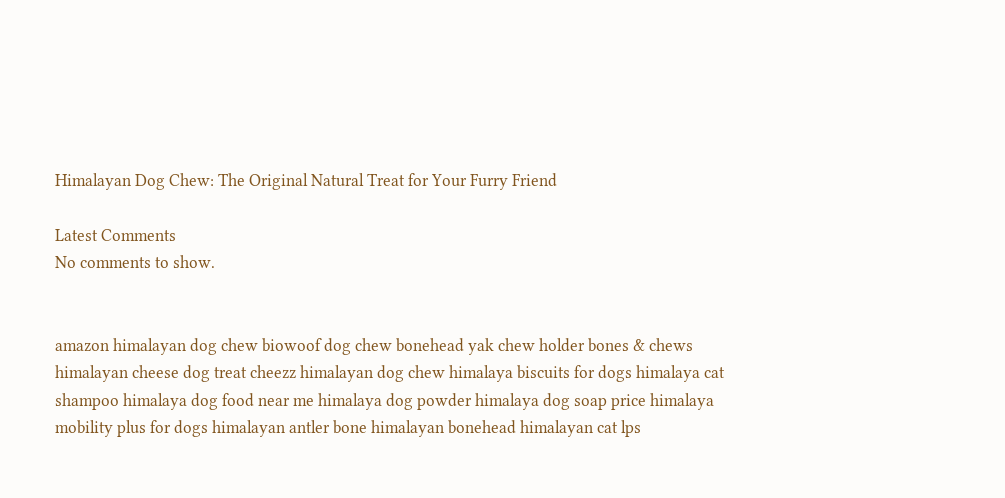Himalayan Dog Chew: The Original Natural Treat for Your Furry Friend

Latest Comments
No comments to show.


amazon himalayan dog chew biowoof dog chew bonehead yak chew holder bones & chews himalayan cheese dog treat cheezz himalayan dog chew himalaya biscuits for dogs himalaya cat shampoo himalaya dog food near me himalaya dog powder himalaya dog soap price himalaya mobility plus for dogs himalayan antler bone himalayan bonehead himalayan cat lps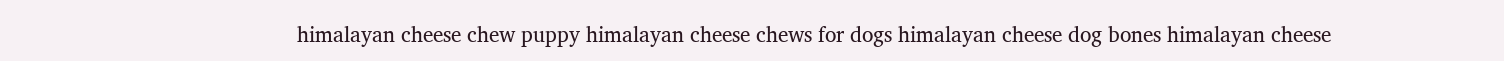himalayan cheese chew puppy himalayan cheese chews for dogs himalayan cheese dog bones himalayan cheese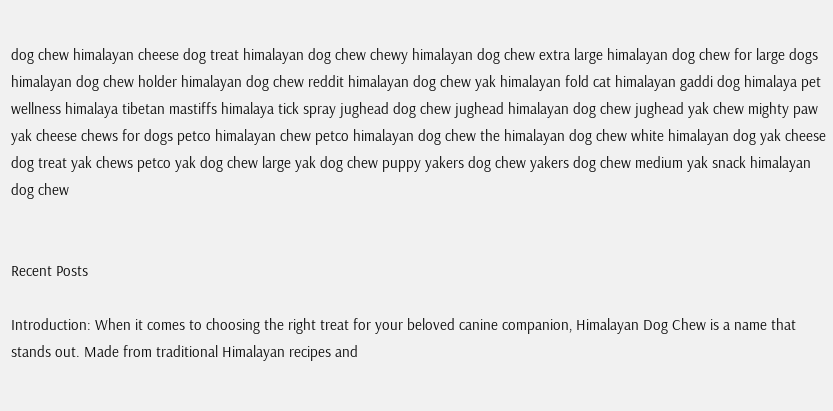dog chew himalayan cheese dog treat himalayan dog chew chewy himalayan dog chew extra large himalayan dog chew for large dogs himalayan dog chew holder himalayan dog chew reddit himalayan dog chew yak himalayan fold cat himalayan gaddi dog himalaya pet wellness himalaya tibetan mastiffs himalaya tick spray jughead dog chew jughead himalayan dog chew jughead yak chew mighty paw yak cheese chews for dogs petco himalayan chew petco himalayan dog chew the himalayan dog chew white himalayan dog yak cheese dog treat yak chews petco yak dog chew large yak dog chew puppy yakers dog chew yakers dog chew medium yak snack himalayan dog chew


Recent Posts

Introduction: When it comes to choosing the right treat for your beloved canine companion, Himalayan Dog Chew is a name that stands out. Made from traditional Himalayan recipes and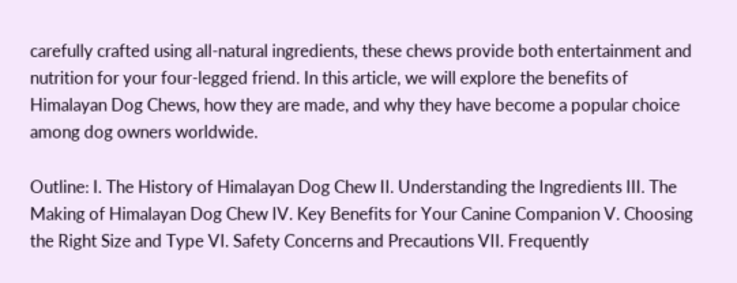carefully crafted using all-natural ingredients, these chews provide both entertainment and nutrition for your four-legged friend. In this article, we will explore the benefits of Himalayan Dog Chews, how they are made, and why they have become a popular choice among dog owners worldwide.

Outline: I. The History of Himalayan Dog Chew II. Understanding the Ingredients III. The Making of Himalayan Dog Chew IV. Key Benefits for Your Canine Companion V. Choosing the Right Size and Type VI. Safety Concerns and Precautions VII. Frequently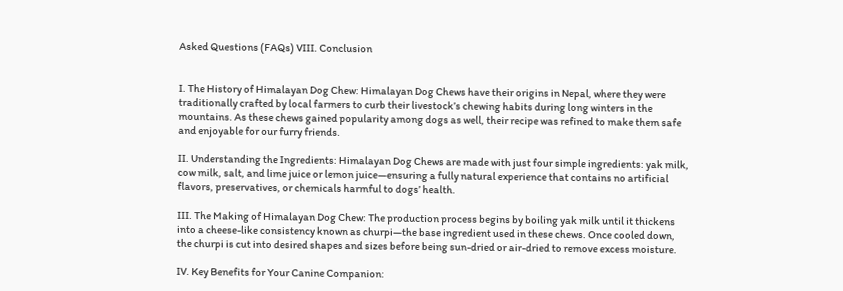Asked Questions (FAQs) VIII. Conclusion


I. The History of Himalayan Dog Chew: Himalayan Dog Chews have their origins in Nepal, where they were traditionally crafted by local farmers to curb their livestock’s chewing habits during long winters in the mountains. As these chews gained popularity among dogs as well, their recipe was refined to make them safe and enjoyable for our furry friends.

II. Understanding the Ingredients: Himalayan Dog Chews are made with just four simple ingredients: yak milk, cow milk, salt, and lime juice or lemon juice—ensuring a fully natural experience that contains no artificial flavors, preservatives, or chemicals harmful to dogs’ health.

III. The Making of Himalayan Dog Chew: The production process begins by boiling yak milk until it thickens into a cheese-like consistency known as churpi—the base ingredient used in these chews. Once cooled down, the churpi is cut into desired shapes and sizes before being sun-dried or air-dried to remove excess moisture.

IV. Key Benefits for Your Canine Companion: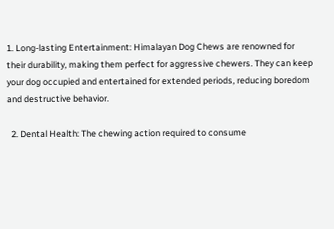1. Long-lasting Entertainment: Himalayan Dog Chews are renowned for their durability, making them perfect for aggressive chewers. They can keep your dog occupied and entertained for extended periods, reducing boredom and destructive behavior.

  2. Dental Health: The chewing action required to consume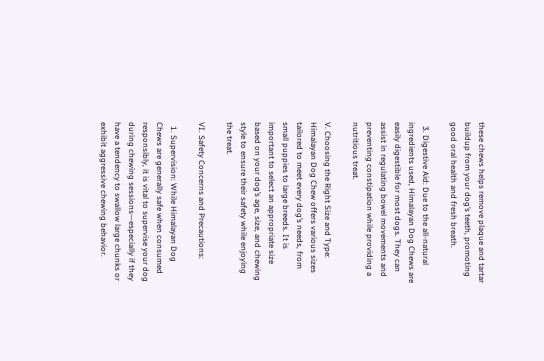these chews helps remove plaque and tartar buildup from your dog’s teeth, promoting good oral health and fresh breath.

  3. Digestive Aid: Due to the all-natural ingredients used, Himalayan Dog Chews are easily digestible for most dogs. They can assist in regulating bowel movements and preventing constipation while providing a nutritious treat.

V. Choosing the Right Size and Type: Himalayan Dog Chew offers various sizes tailored to meet every dog’s needs, from small puppies to large breeds. It is important to select an appropriate size based on your dog’s age, size, and chewing style to ensure their safety while enjoying the treat.

VI. Safety Concerns and Precautions:

  1. Supervision: While Himalayan Dog Chews are generally safe when consumed responsibly, it is vital to supervise your dog during chewing sessions—especially if they have a tendency to swallow large chunks or exhibit aggressive chewing behavior.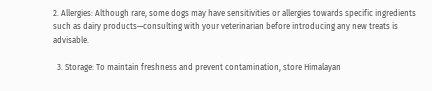2. Allergies: Although rare, some dogs may have sensitivities or allergies towards specific ingredients such as dairy products—consulting with your veterinarian before introducing any new treats is advisable.

  3. Storage: To maintain freshness and prevent contamination, store Himalayan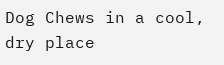Dog Chews in a cool, dry place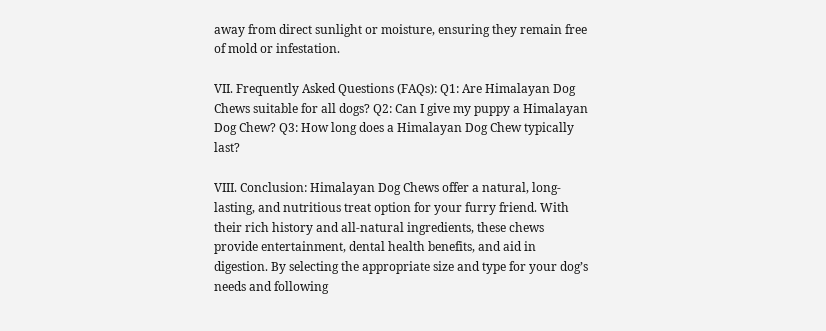away from direct sunlight or moisture, ensuring they remain free of mold or infestation.

VII. Frequently Asked Questions (FAQs): Q1: Are Himalayan Dog Chews suitable for all dogs? Q2: Can I give my puppy a Himalayan Dog Chew? Q3: How long does a Himalayan Dog Chew typically last?

VIII. Conclusion: Himalayan Dog Chews offer a natural, long-lasting, and nutritious treat option for your furry friend. With their rich history and all-natural ingredients, these chews provide entertainment, dental health benefits, and aid in digestion. By selecting the appropriate size and type for your dog’s needs and following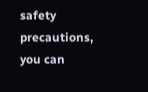safety precautions, you can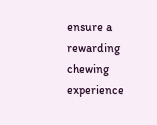ensure a rewarding chewing experience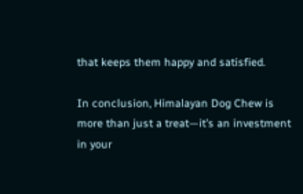that keeps them happy and satisfied.

In conclusion, Himalayan Dog Chew is more than just a treat—it’s an investment in your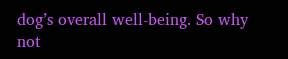dog’s overall well-being. So why not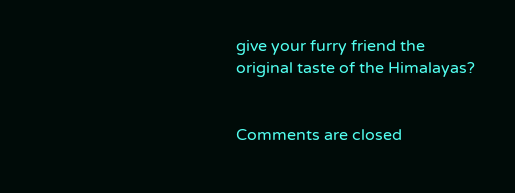give your furry friend the original taste of the Himalayas?


Comments are closed